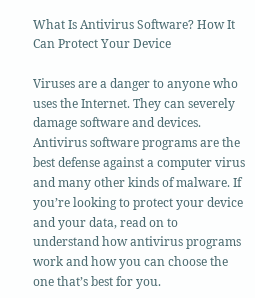What Is Antivirus Software? How It Can Protect Your Device

Viruses are a danger to anyone who uses the Internet. They can severely damage software and devices. Antivirus software programs are the best defense against a computer virus and many other kinds of malware. If you’re looking to protect your device and your data, read on to understand how antivirus programs work and how you can choose the one that’s best for you.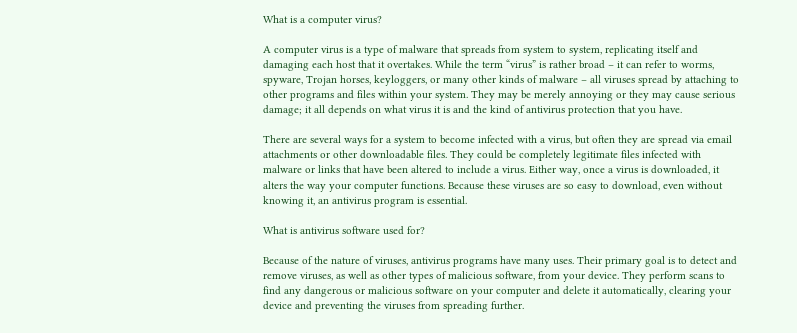What is a computer virus?

A computer virus is a type of malware that spreads from system to system, replicating itself and damaging each host that it overtakes. While the term “virus” is rather broad – it can refer to worms, spyware, Trojan horses, keyloggers, or many other kinds of malware – all viruses spread by attaching to other programs and files within your system. They may be merely annoying or they may cause serious damage; it all depends on what virus it is and the kind of antivirus protection that you have.

There are several ways for a system to become infected with a virus, but often they are spread via email attachments or other downloadable files. They could be completely legitimate files infected with malware or links that have been altered to include a virus. Either way, once a virus is downloaded, it alters the way your computer functions. Because these viruses are so easy to download, even without knowing it, an antivirus program is essential.

What is antivirus software used for?

Because of the nature of viruses, antivirus programs have many uses. Their primary goal is to detect and remove viruses, as well as other types of malicious software, from your device. They perform scans to find any dangerous or malicious software on your computer and delete it automatically, clearing your device and preventing the viruses from spreading further.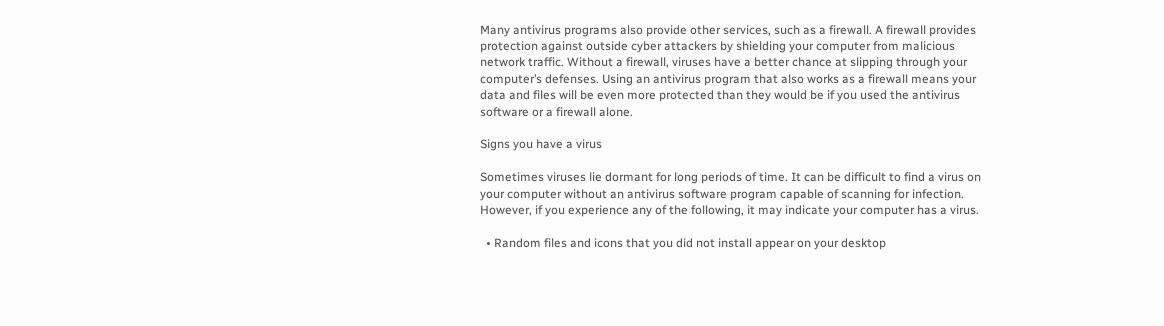Many antivirus programs also provide other services, such as a firewall. A firewall provides protection against outside cyber attackers by shielding your computer from malicious network traffic. Without a firewall, viruses have a better chance at slipping through your computer’s defenses. Using an antivirus program that also works as a firewall means your data and files will be even more protected than they would be if you used the antivirus software or a firewall alone.

Signs you have a virus

Sometimes viruses lie dormant for long periods of time. It can be difficult to find a virus on your computer without an antivirus software program capable of scanning for infection. However, if you experience any of the following, it may indicate your computer has a virus.

  • Random files and icons that you did not install appear on your desktop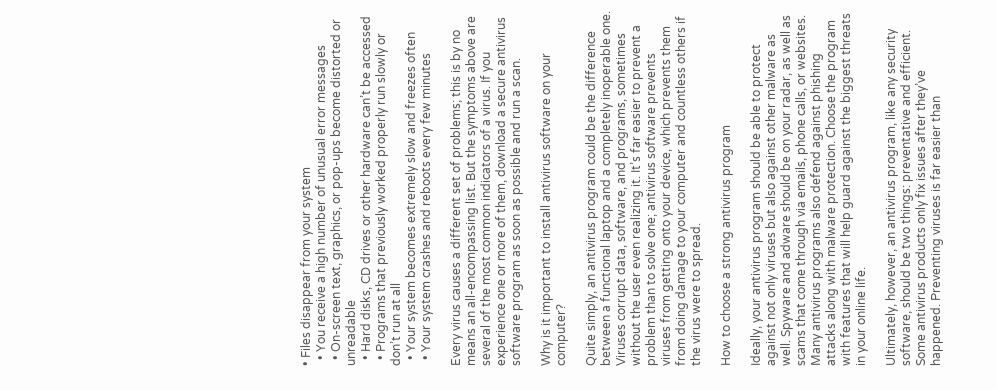• Files disappear from your system
  • You receive a high number of unusual error messages
  • On-screen text, graphics, or pop-ups become distorted or unreadable
  • Hard disks, CD drives or other hardware can’t be accessed
  • Programs that previously worked properly run slowly or don’t run at all
  • Your system becomes extremely slow and freezes often
  • Your system crashes and reboots every few minutes

Every virus causes a different set of problems; this is by no means an all-encompassing list. But the symptoms above are several of the most common indicators of a virus. If you experience one or more of them, download a secure antivirus software program as soon as possible and run a scan.

Why is it important to install antivirus software on your computer?

Quite simply, an antivirus program could be the difference between a functional laptop and a completely inoperable one. Viruses corrupt data, software, and programs, sometimes without the user even realizing it. It’s far easier to prevent a problem than to solve one; antivirus software prevents viruses from getting onto your device, which prevents them from doing damage to your computer and countless others if the virus were to spread.

How to choose a strong antivirus program

Ideally, your antivirus program should be able to protect against not only viruses but also against other malware as well. Spyware and adware should be on your radar, as well as scams that come through via emails, phone calls, or websites. Many antivirus programs also defend against phishing attacks along with malware protection. Choose the program with features that will help guard against the biggest threats in your online life.

Ultimately, however, an antivirus program, like any security software, should be two things: preventative and efficient. Some antivirus products only fix issues after they’ve happened. Preventing viruses is far easier than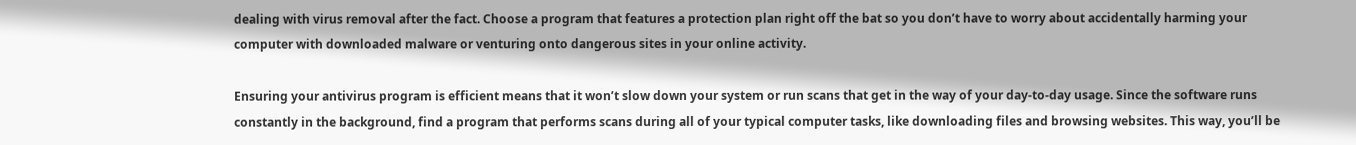dealing with virus removal after the fact. Choose a program that features a protection plan right off the bat so you don’t have to worry about accidentally harming your computer with downloaded malware or venturing onto dangerous sites in your online activity.

Ensuring your antivirus program is efficient means that it won’t slow down your system or run scans that get in the way of your day-to-day usage. Since the software runs constantly in the background, find a program that performs scans during all of your typical computer tasks, like downloading files and browsing websites. This way, you’ll be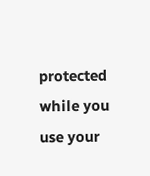protected while you use your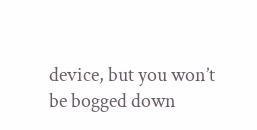device, but you won’t be bogged down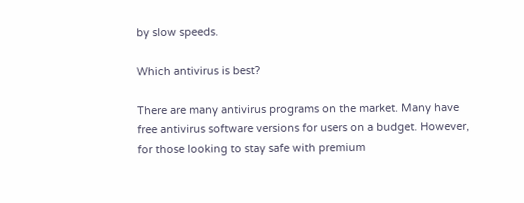by slow speeds.

Which antivirus is best?

There are many antivirus programs on the market. Many have free antivirus software versions for users on a budget. However, for those looking to stay safe with premium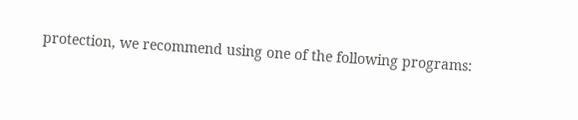protection, we recommend using one of the following programs: